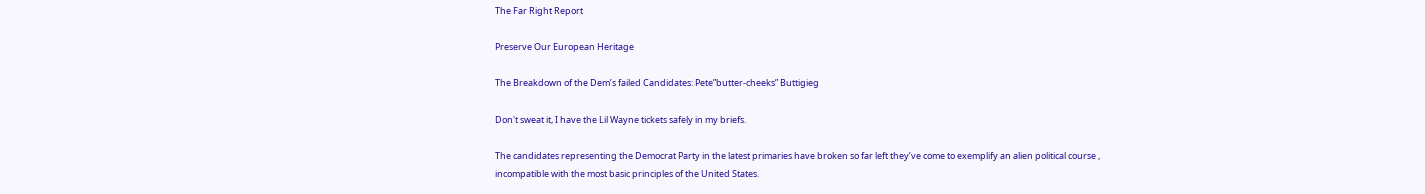The Far Right Report

Preserve Our European Heritage

The Breakdown of the Dem’s failed Candidates: Pete”butter-cheeks” Buttigieg

Don't sweat it, I have the Lil Wayne tickets safely in my briefs.

The candidates representing the Democrat Party in the latest primaries have broken so far left they’ve come to exemplify an alien political course , incompatible with the most basic principles of the United States.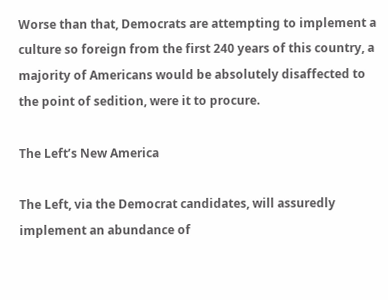Worse than that, Democrats are attempting to implement a culture so foreign from the first 240 years of this country, a majority of Americans would be absolutely disaffected to the point of sedition, were it to procure.

The Left’s New America

The Left, via the Democrat candidates, will assuredly implement an abundance of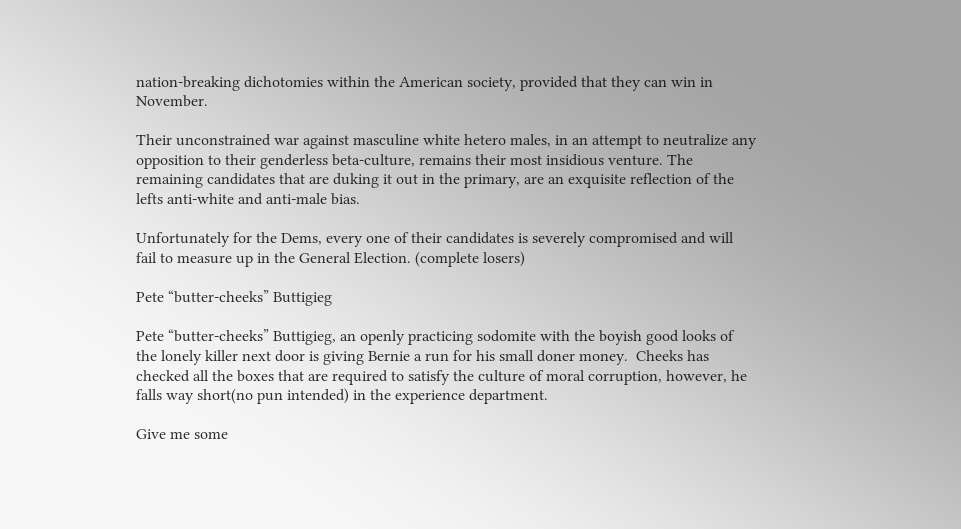nation-breaking dichotomies within the American society, provided that they can win in November.

Their unconstrained war against masculine white hetero males, in an attempt to neutralize any opposition to their genderless beta-culture, remains their most insidious venture. The remaining candidates that are duking it out in the primary, are an exquisite reflection of the lefts anti-white and anti-male bias.

Unfortunately for the Dems, every one of their candidates is severely compromised and will fail to measure up in the General Election. (complete losers)

Pete “butter-cheeks” Buttigieg

Pete “butter-cheeks” Buttigieg, an openly practicing sodomite with the boyish good looks of the lonely killer next door is giving Bernie a run for his small doner money.  Cheeks has checked all the boxes that are required to satisfy the culture of moral corruption, however, he falls way short(no pun intended) in the experience department.

Give me some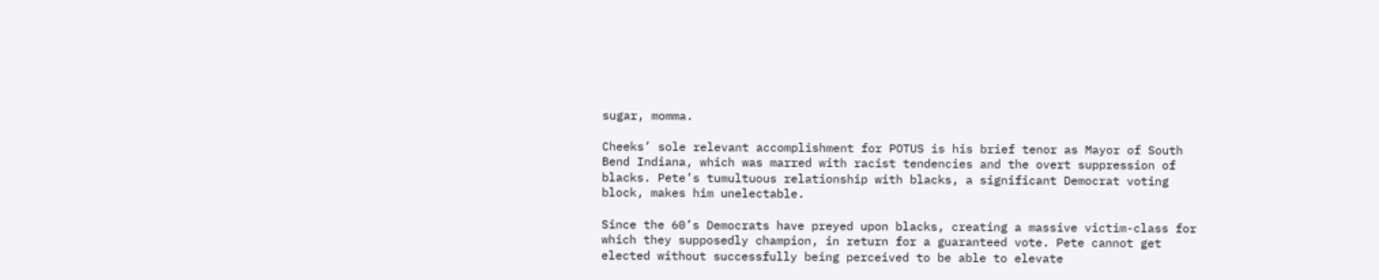sugar, momma.

Cheeks’ sole relevant accomplishment for POTUS is his brief tenor as Mayor of South Bend Indiana, which was marred with racist tendencies and the overt suppression of blacks. Pete’s tumultuous relationship with blacks, a significant Democrat voting block, makes him unelectable.

Since the 60’s Democrats have preyed upon blacks, creating a massive victim-class for which they supposedly champion, in return for a guaranteed vote. Pete cannot get elected without successfully being perceived to be able to elevate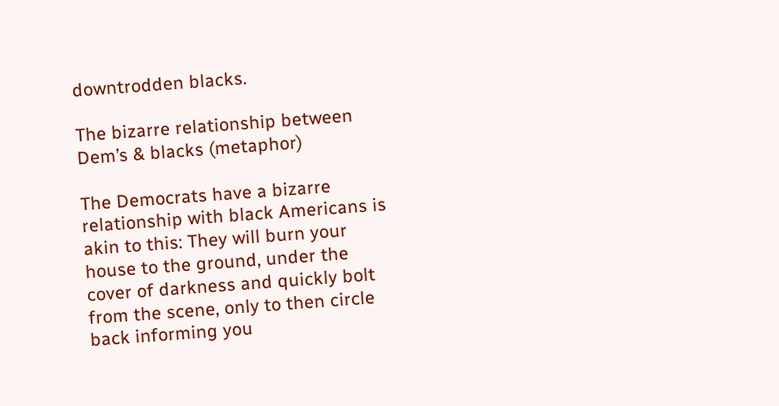downtrodden blacks.

The bizarre relationship between Dem’s & blacks (metaphor)

The Democrats have a bizarre relationship with black Americans is akin to this: They will burn your house to the ground, under the cover of darkness and quickly bolt from the scene, only to then circle back informing you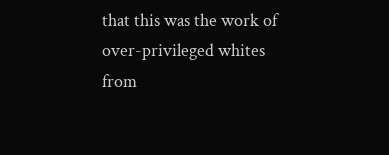that this was the work of over-privileged whites from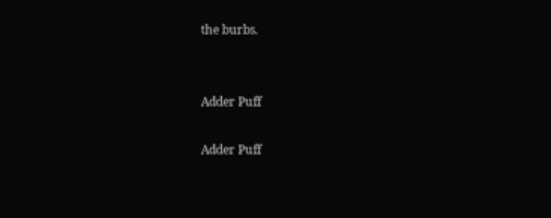the burbs.


Adder Puff

Adder Puff